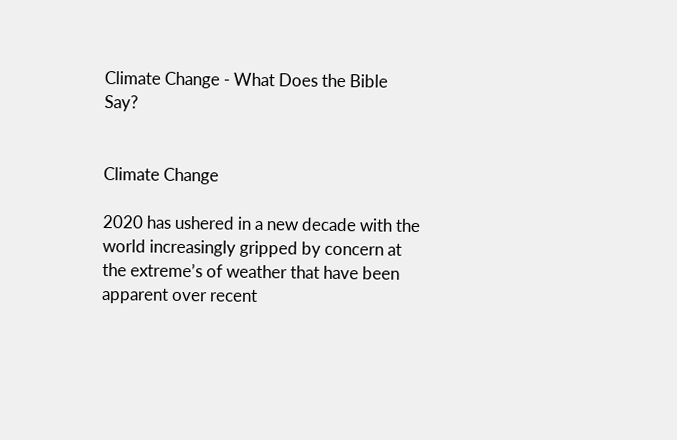Climate Change - What Does the Bible Say?


Climate Change

2020 has ushered in a new decade with the world increasingly gripped by concern at the extreme’s of weather that have been apparent over recent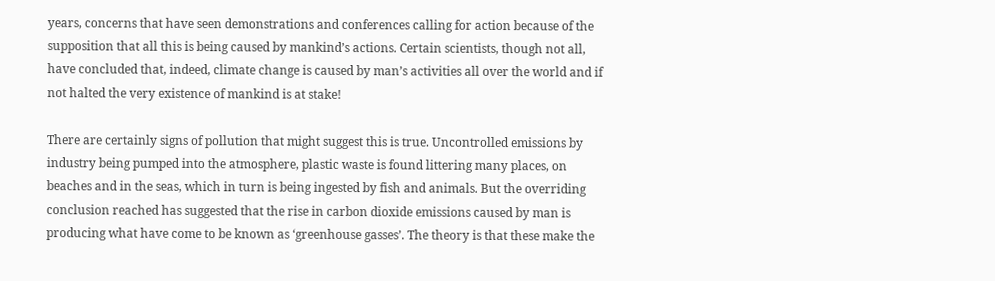years, concerns that have seen demonstrations and conferences calling for action because of the supposition that all this is being caused by mankind’s actions. Certain scientists, though not all, have concluded that, indeed, climate change is caused by man’s activities all over the world and if not halted the very existence of mankind is at stake!

There are certainly signs of pollution that might suggest this is true. Uncontrolled emissions by industry being pumped into the atmosphere, plastic waste is found littering many places, on beaches and in the seas, which in turn is being ingested by fish and animals. But the overriding conclusion reached has suggested that the rise in carbon dioxide emissions caused by man is producing what have come to be known as ‘greenhouse gasses’. The theory is that these make the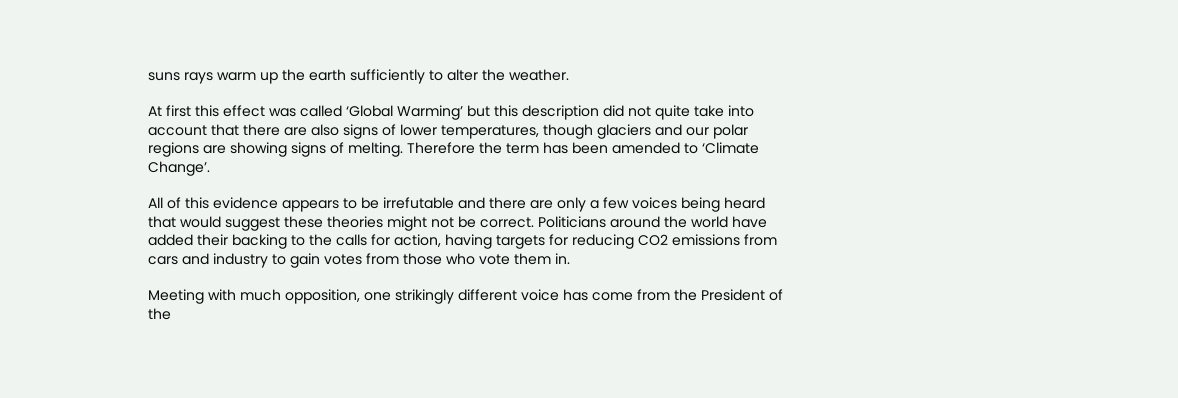suns rays warm up the earth sufficiently to alter the weather.

At first this effect was called ‘Global Warming’ but this description did not quite take into account that there are also signs of lower temperatures, though glaciers and our polar regions are showing signs of melting. Therefore the term has been amended to ‘Climate Change’.

All of this evidence appears to be irrefutable and there are only a few voices being heard that would suggest these theories might not be correct. Politicians around the world have added their backing to the calls for action, having targets for reducing CO2 emissions from cars and industry to gain votes from those who vote them in.

Meeting with much opposition, one strikingly different voice has come from the President of the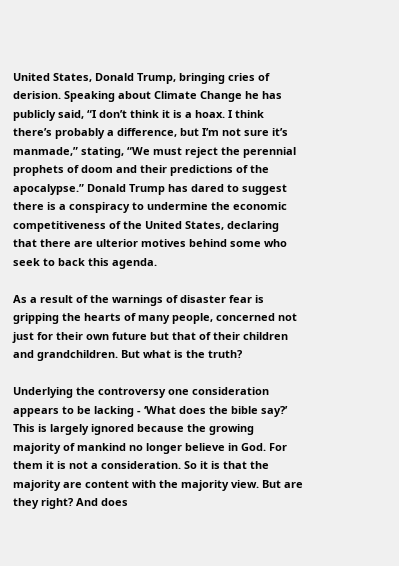United States, Donald Trump, bringing cries of derision. Speaking about Climate Change he has publicly said, “I don’t think it is a hoax. I think there’s probably a difference, but I’m not sure it’s manmade,” stating, “We must reject the perennial prophets of doom and their predictions of the apocalypse.” Donald Trump has dared to suggest there is a conspiracy to undermine the economic competitiveness of the United States, declaring that there are ulterior motives behind some who seek to back this agenda.

As a result of the warnings of disaster fear is gripping the hearts of many people, concerned not just for their own future but that of their children and grandchildren. But what is the truth?

Underlying the controversy one consideration appears to be lacking - ‘What does the bible say?’ This is largely ignored because the growing majority of mankind no longer believe in God. For them it is not a consideration. So it is that the majority are content with the majority view. But are they right? And does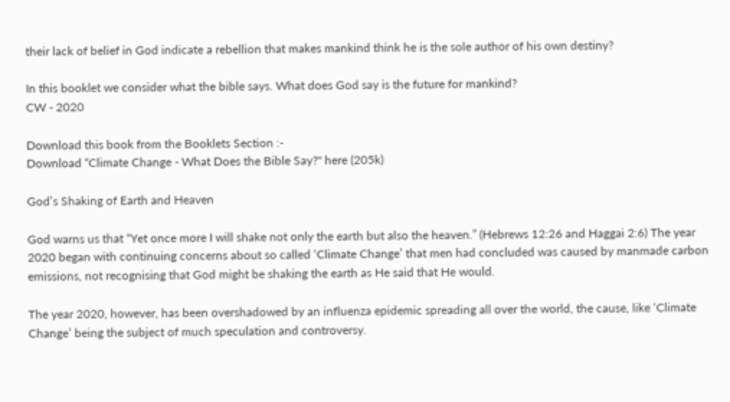their lack of belief in God indicate a rebellion that makes mankind think he is the sole author of his own destiny?

In this booklet we consider what the bible says. What does God say is the future for mankind?
CW - 2020

Download this book from the Booklets Section :-
Download “Climate Change - What Does the Bible Say?" here (205k)

God’s Shaking of Earth and Heaven

God warns us that “Yet once more I will shake not only the earth but also the heaven.” (Hebrews 12:26 and Haggai 2:6) The year 2020 began with continuing concerns about so called ‘Climate Change’ that men had concluded was caused by manmade carbon emissions, not recognising that God might be shaking the earth as He said that He would.

The year 2020, however, has been overshadowed by an influenza epidemic spreading all over the world, the cause, like ‘Climate Change’ being the subject of much speculation and controversy.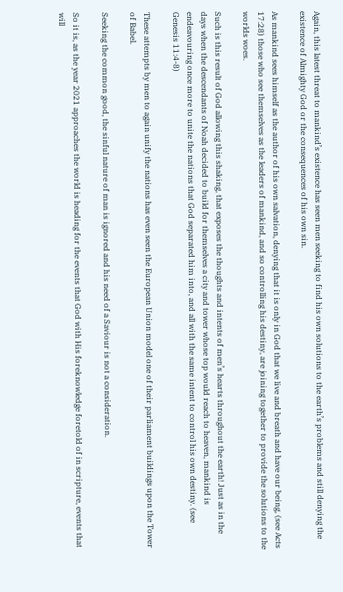Again, this latest threat to mankind’s existence has seen men seeking to find his own solutions to the earth’s problems and still denying the existence of Almighty God or the consequences of his own sin.

As mankind sees himself as the author of his own salvation, denying that it is only in God that we live and breath and have our being, (see Acts 17:28) those who see themselves as the leaders of mankind, and so controlling his destiny, are joining together to provide the solutions to the worlds woes.

Such is this result of God allowing this shaking, that exposes the thoughts and intents of men’s hearts throughout the earth! Just as in the days when the descendants of Noah decided to build for themselves a city and tower whose top would reach to heaven, mankind is endeavouring once more to unite the nations that God separated him into, and all with the same intent to control his own destiny. (see Genesis 11:4-8)

These attempts by men to again unify the nations has even seen the European Union model one of their parliament buildings upon the Tower of Babel.

Seeking the common good, the sinful nature of man is ignored and his need of a Saviour is not a consideration.

So it is, as the year 2021 approaches the world is heading for the events that God with His foreknowledge foretold of in scripture, events that will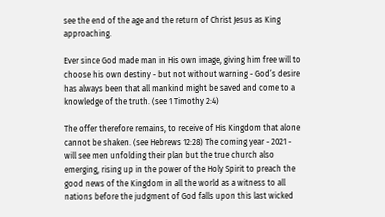see the end of the age and the return of Christ Jesus as King approaching.

Ever since God made man in His own image, giving him free will to choose his own destiny - but not without warning - God’s desire has always been that all mankind might be saved and come to a knowledge of the truth. (see 1 Timothy 2:4)

The offer therefore remains, to receive of His Kingdom that alone cannot be shaken. (see Hebrews 12:28) The coming year - 2021 - will see men unfolding their plan but the true church also emerging, rising up in the power of the Holy Spirit to preach the good news of the Kingdom in all the world as a witness to all nations before the judgment of God falls upon this last wicked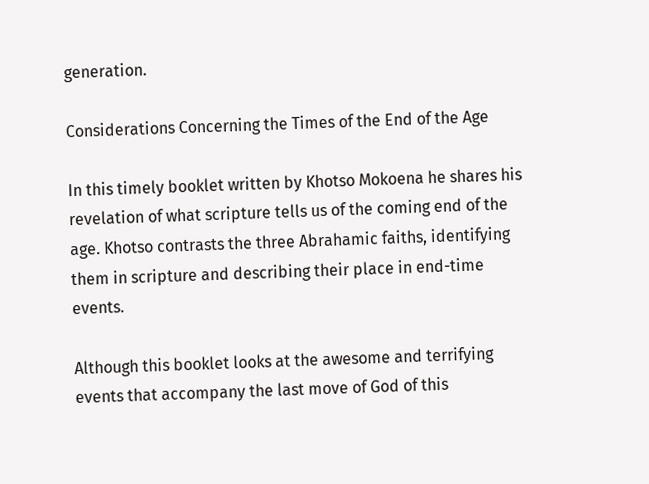generation.

Considerations Concerning the Times of the End of the Age

In this timely booklet written by Khotso Mokoena he shares his revelation of what scripture tells us of the coming end of the age. Khotso contrasts the three Abrahamic faiths, identifying them in scripture and describing their place in end-time events.

Although this booklet looks at the awesome and terrifying events that accompany the last move of God of this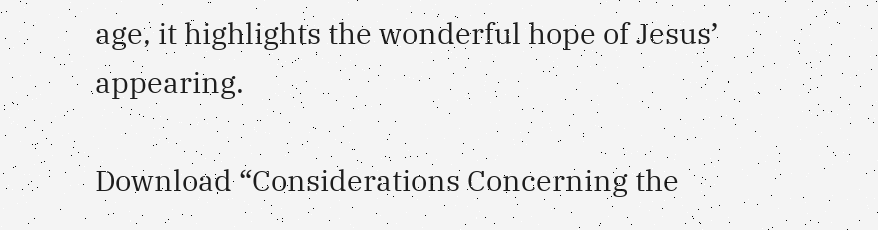age, it highlights the wonderful hope of Jesus’ appearing.

Download “Considerations Concerning the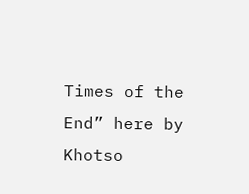Times of the End” here by Khotso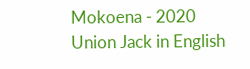Mokoena - 2020 Union Jack in English